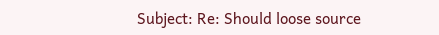Subject: Re: Should loose source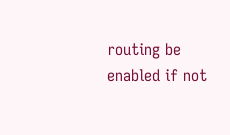routing be enabled if not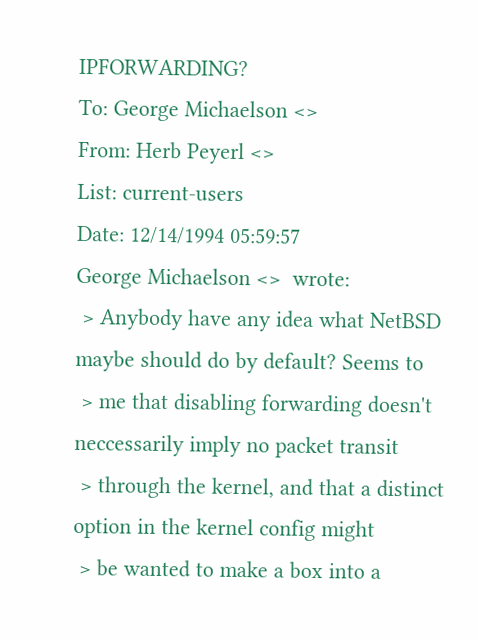IPFORWARDING?
To: George Michaelson <>
From: Herb Peyerl <>
List: current-users
Date: 12/14/1994 05:59:57
George Michaelson <>  wrote:
 > Anybody have any idea what NetBSD maybe should do by default? Seems to
 > me that disabling forwarding doesn't neccessarily imply no packet transit
 > through the kernel, and that a distinct option in the kernel config might
 > be wanted to make a box into a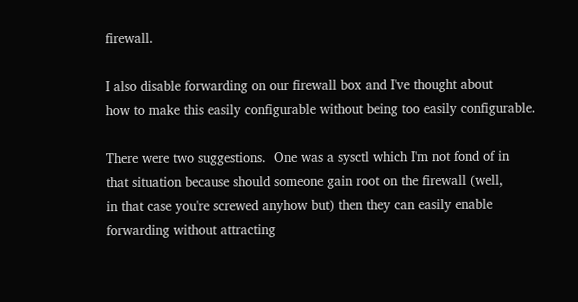firewall.

I also disable forwarding on our firewall box and I've thought about
how to make this easily configurable without being too easily configurable.

There were two suggestions.  One was a sysctl which I'm not fond of in
that situation because should someone gain root on the firewall (well,
in that case you're screwed anyhow but) then they can easily enable
forwarding without attracting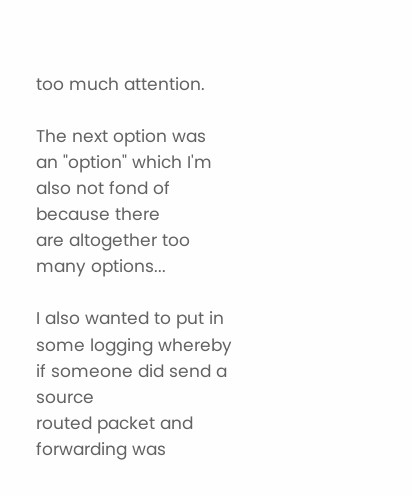too much attention.

The next option was an "option" which I'm also not fond of because there
are altogether too many options...

I also wanted to put in some logging whereby if someone did send a source
routed packet and forwarding was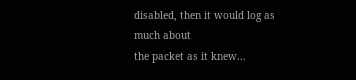disabled, then it would log as much about
the packet as it knew...